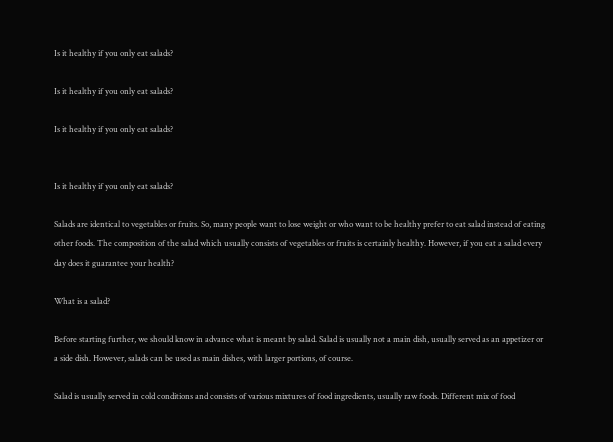Is it healthy if you only eat salads?

Is it healthy if you only eat salads?

Is it healthy if you only eat salads?


Is it healthy if you only eat salads?

Salads are identical to vegetables or fruits. So, many people want to lose weight or who want to be healthy prefer to eat salad instead of eating other foods. The composition of the salad which usually consists of vegetables or fruits is certainly healthy. However, if you eat a salad every day does it guarantee your health?

What is a salad?

Before starting further, we should know in advance what is meant by salad. Salad is usually not a main dish, usually served as an appetizer or a side dish. However, salads can be used as main dishes, with larger portions, of course.

Salad is usually served in cold conditions and consists of various mixtures of food ingredients, usually raw foods. Different mix of food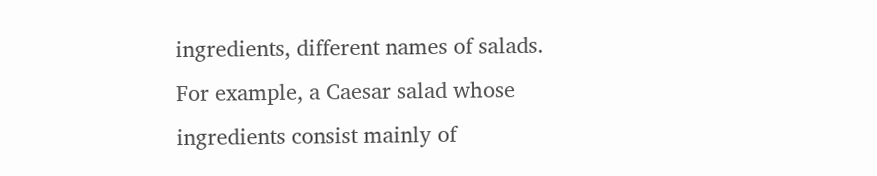ingredients, different names of salads. For example, a Caesar salad whose ingredients consist mainly of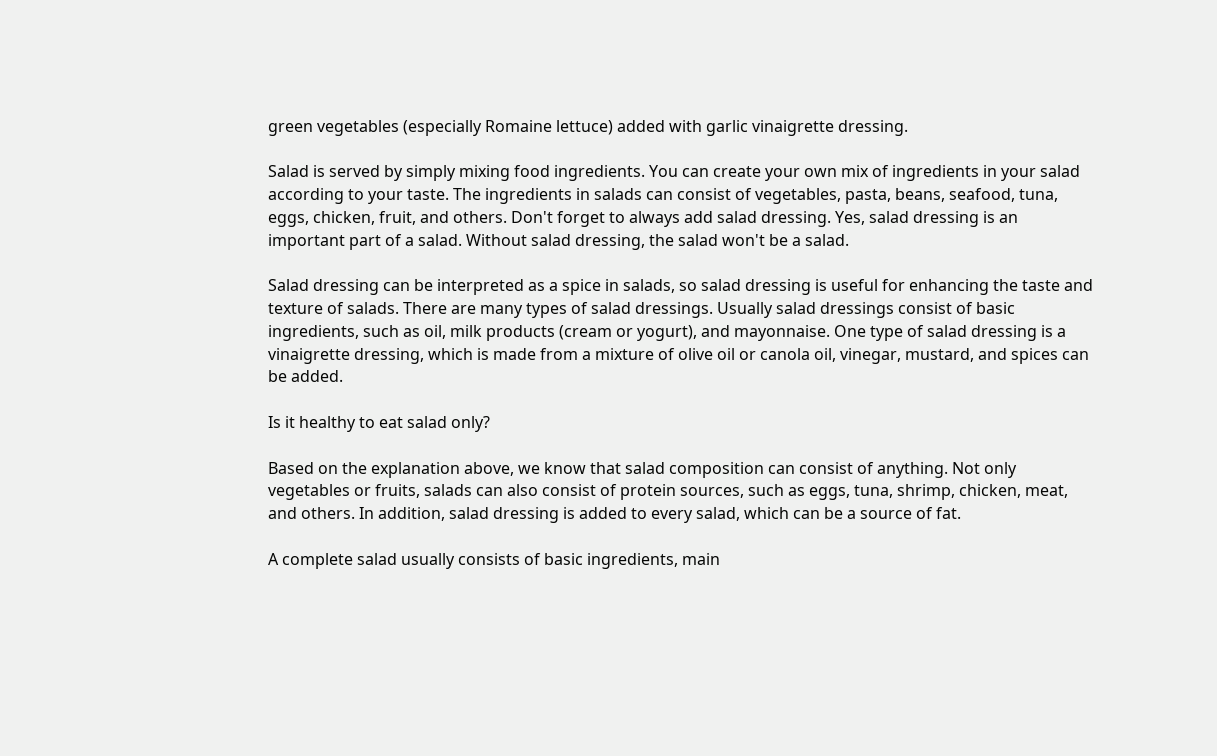green vegetables (especially Romaine lettuce) added with garlic vinaigrette dressing.

Salad is served by simply mixing food ingredients. You can create your own mix of ingredients in your salad according to your taste. The ingredients in salads can consist of vegetables, pasta, beans, seafood, tuna, eggs, chicken, fruit, and others. Don't forget to always add salad dressing. Yes, salad dressing is an important part of a salad. Without salad dressing, the salad won't be a salad.

Salad dressing can be interpreted as a spice in salads, so salad dressing is useful for enhancing the taste and texture of salads. There are many types of salad dressings. Usually salad dressings consist of basic ingredients, such as oil, milk products (cream or yogurt), and mayonnaise. One type of salad dressing is a vinaigrette dressing, which is made from a mixture of olive oil or canola oil, vinegar, mustard, and spices can be added.

Is it healthy to eat salad only?

Based on the explanation above, we know that salad composition can consist of anything. Not only vegetables or fruits, salads can also consist of protein sources, such as eggs, tuna, shrimp, chicken, meat, and others. In addition, salad dressing is added to every salad, which can be a source of fat.

A complete salad usually consists of basic ingredients, main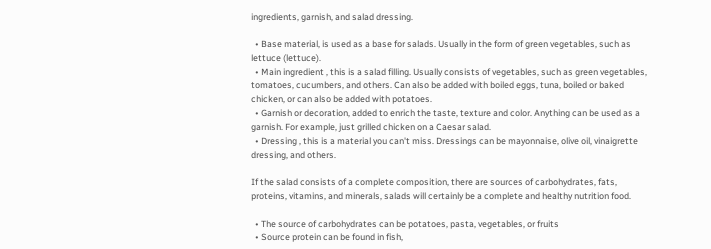ingredients, garnish, and salad dressing.

  • Base material, is used as a base for salads. Usually in the form of green vegetables, such as lettuce (lettuce).
  • Main ingredient , this is a salad filling. Usually consists of vegetables, such as green vegetables, tomatoes, cucumbers, and others. Can also be added with boiled eggs, tuna, boiled or baked chicken, or can also be added with potatoes.
  • Garnish or decoration, added to enrich the taste, texture and color. Anything can be used as a garnish. For example, just grilled chicken on a Caesar salad.
  • Dressing , this is a material you can't miss. Dressings can be mayonnaise, olive oil, vinaigrette dressing, and others.

If the salad consists of a complete composition, there are sources of carbohydrates, fats, proteins, vitamins, and minerals, salads will certainly be a complete and healthy nutrition food.

  • The source of carbohydrates can be potatoes, pasta, vegetables, or fruits
  • Source protein can be found in fish,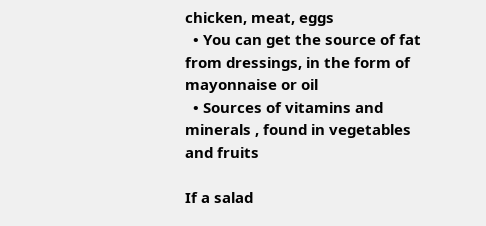chicken, meat, eggs
  • You can get the source of fat from dressings, in the form of mayonnaise or oil
  • Sources of vitamins and minerals , found in vegetables and fruits

If a salad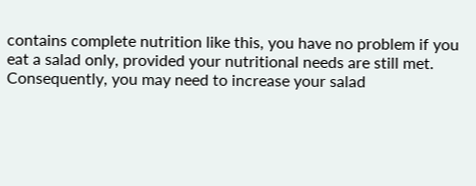contains complete nutrition like this, you have no problem if you eat a salad only, provided your nutritional needs are still met. Consequently, you may need to increase your salad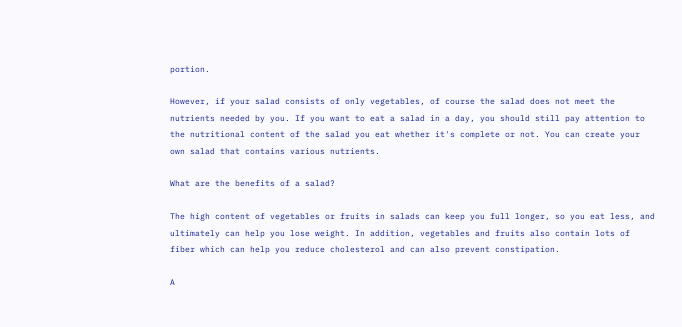portion.

However, if your salad consists of only vegetables, of course the salad does not meet the nutrients needed by you. If you want to eat a salad in a day, you should still pay attention to the nutritional content of the salad you eat whether it's complete or not. You can create your own salad that contains various nutrients.

What are the benefits of a salad?

The high content of vegetables or fruits in salads can keep you full longer, so you eat less, and ultimately can help you lose weight. In addition, vegetables and fruits also contain lots of fiber which can help you reduce cholesterol and can also prevent constipation.

A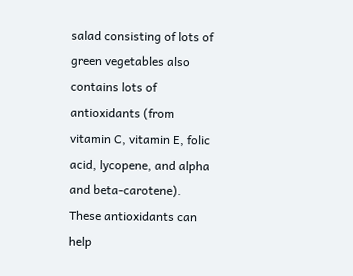salad consisting of lots of green vegetables also contains lots of antioxidants (from vitamin C, vitamin E, folic acid, lycopene, and alpha and beta-carotene). These antioxidants can help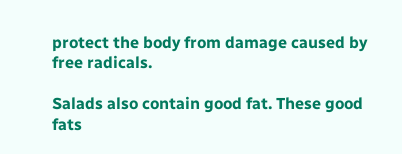protect the body from damage caused by free radicals.

Salads also contain good fat. These good fats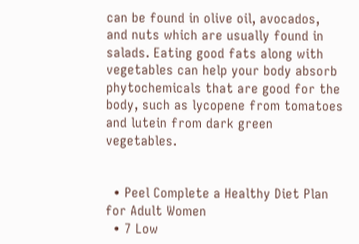can be found in olive oil, avocados, and nuts which are usually found in salads. Eating good fats along with vegetables can help your body absorb phytochemicals that are good for the body, such as lycopene from tomatoes and lutein from dark green vegetables.


  • Peel Complete a Healthy Diet Plan for Adult Women
  • 7 Low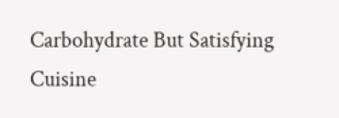Carbohydrate But Satisfying Cuisine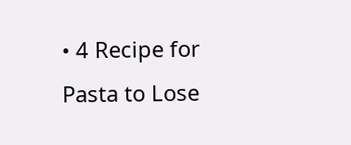• 4 Recipe for Pasta to Lose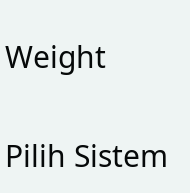Weight


Pilih Sistem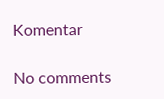Komentar

No comments